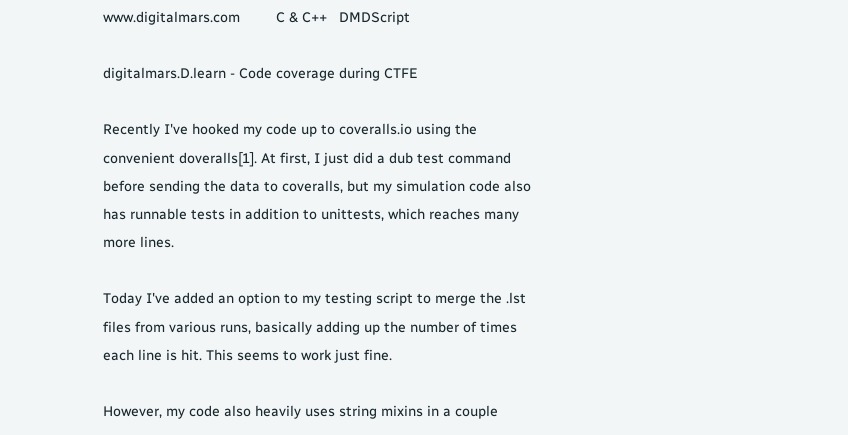www.digitalmars.com         C & C++   DMDScript

digitalmars.D.learn - Code coverage during CTFE

Recently I've hooked my code up to coveralls.io using the
convenient doveralls[1]. At first, I just did a dub test command
before sending the data to coveralls, but my simulation code also
has runnable tests in addition to unittests, which reaches many
more lines.

Today I've added an option to my testing script to merge the .lst
files from various runs, basically adding up the number of times
each line is hit. This seems to work just fine.

However, my code also heavily uses string mixins in a couple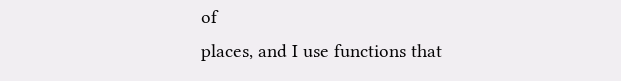of
places, and I use functions that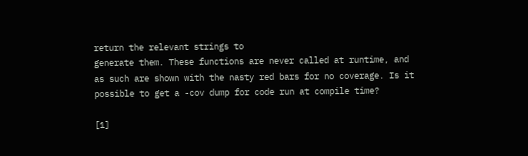return the relevant strings to
generate them. These functions are never called at runtime, and
as such are shown with the nasty red bars for no coverage. Is it
possible to get a -cov dump for code run at compile time?

[1]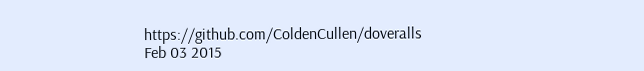https://github.com/ColdenCullen/doveralls
Feb 03 2015